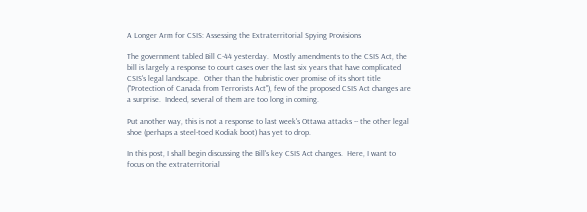A Longer Arm for CSIS: Assessing the Extraterritorial Spying Provisions

The government tabled Bill C-44 yesterday.  Mostly amendments to the CSIS Act, the bill is largely a response to court cases over the last six years that have complicated CSIS's legal landscape.  Other than the hubristic over promise of its short title ("Protection of Canada from Terrorists Act"), few of the proposed CSIS Act changes are a surprise.  Indeed, several of them are too long in coming.

Put another way, this is not a response to last week's Ottawa attacks -- the other legal shoe (perhaps a steel-toed Kodiak boot) has yet to drop.

In this post, I shall begin discussing the Bill's key CSIS Act changes.  Here, I want to focus on the extraterritorial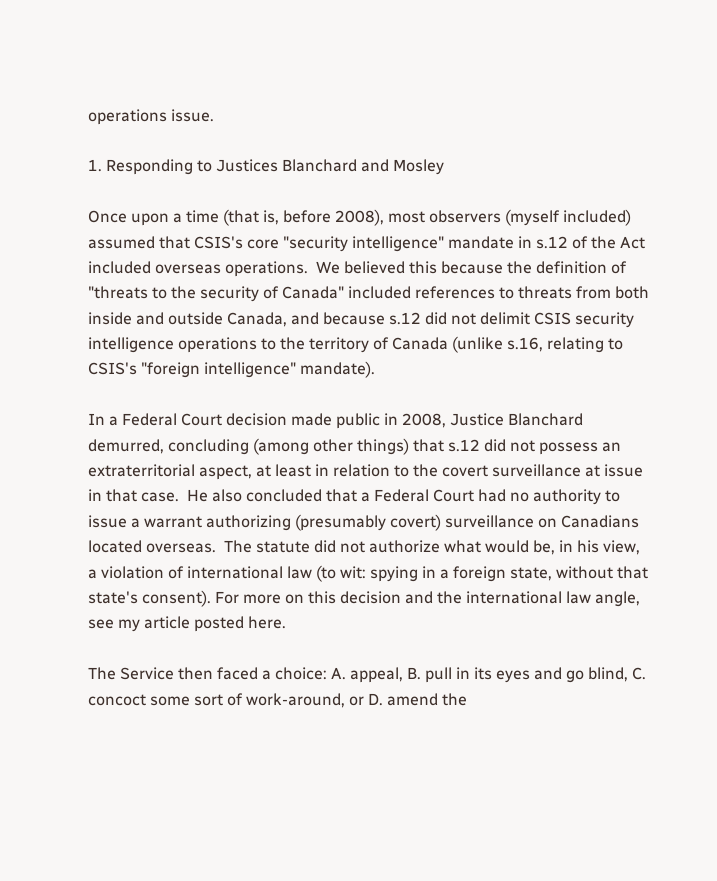operations issue.

1. Responding to Justices Blanchard and Mosley

Once upon a time (that is, before 2008), most observers (myself included) assumed that CSIS's core "security intelligence" mandate in s.12 of the Act included overseas operations.  We believed this because the definition of "threats to the security of Canada" included references to threats from both inside and outside Canada, and because s.12 did not delimit CSIS security intelligence operations to the territory of Canada (unlike s.16, relating to CSIS's "foreign intelligence" mandate).

In a Federal Court decision made public in 2008, Justice Blanchard demurred, concluding (among other things) that s.12 did not possess an extraterritorial aspect, at least in relation to the covert surveillance at issue in that case.  He also concluded that a Federal Court had no authority to issue a warrant authorizing (presumably covert) surveillance on Canadians located overseas.  The statute did not authorize what would be, in his view, a violation of international law (to wit: spying in a foreign state, without that state's consent). For more on this decision and the international law angle, see my article posted here.

The Service then faced a choice: A. appeal, B. pull in its eyes and go blind, C. concoct some sort of work-around, or D. amend the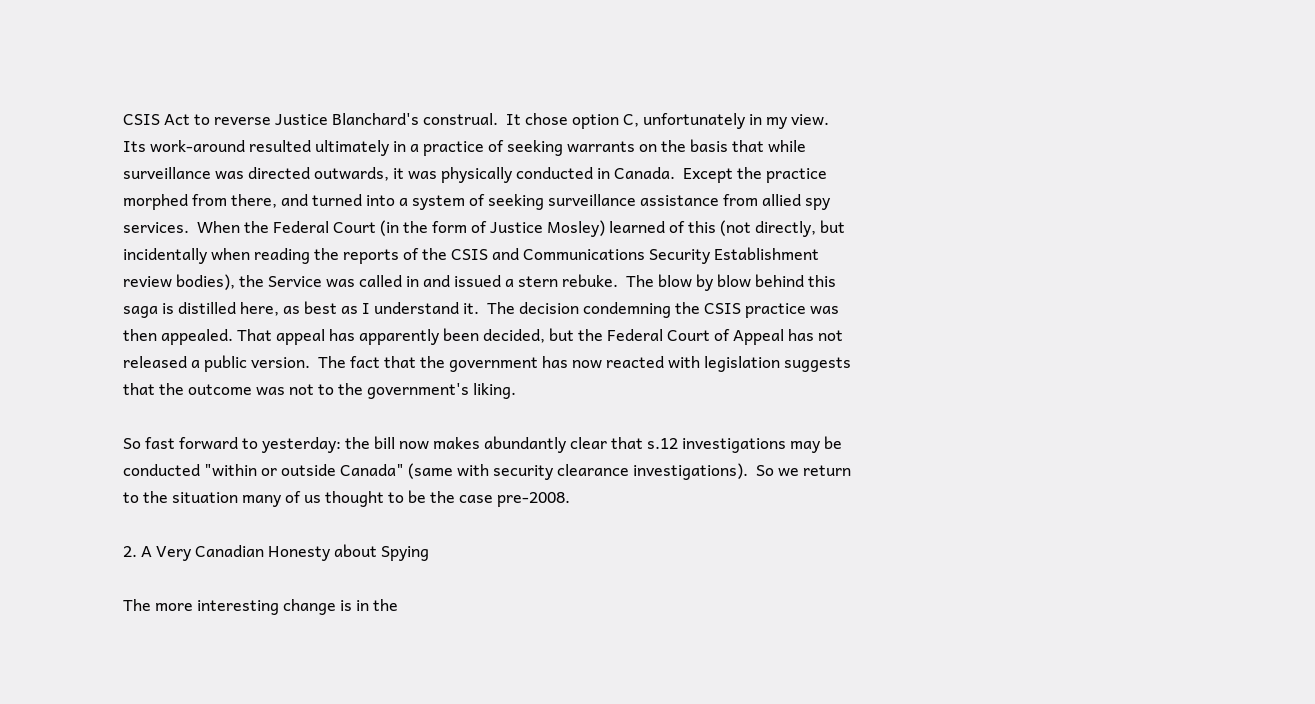CSIS Act to reverse Justice Blanchard's construal.  It chose option C, unfortunately in my view.  Its work-around resulted ultimately in a practice of seeking warrants on the basis that while surveillance was directed outwards, it was physically conducted in Canada.  Except the practice morphed from there, and turned into a system of seeking surveillance assistance from allied spy services.  When the Federal Court (in the form of Justice Mosley) learned of this (not directly, but incidentally when reading the reports of the CSIS and Communications Security Establishment review bodies), the Service was called in and issued a stern rebuke.  The blow by blow behind this saga is distilled here, as best as I understand it.  The decision condemning the CSIS practice was then appealed. That appeal has apparently been decided, but the Federal Court of Appeal has not released a public version.  The fact that the government has now reacted with legislation suggests that the outcome was not to the government's liking.

So fast forward to yesterday: the bill now makes abundantly clear that s.12 investigations may be conducted "within or outside Canada" (same with security clearance investigations).  So we return to the situation many of us thought to be the case pre-2008.

2. A Very Canadian Honesty about Spying

The more interesting change is in the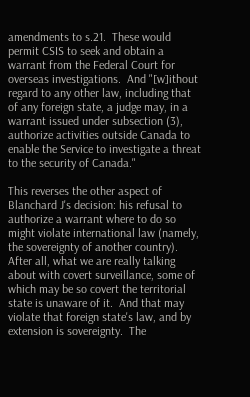amendments to s.21.  These would permit CSIS to seek and obtain a warrant from the Federal Court for overseas investigations.  And "[w]ithout regard to any other law, including that of any foreign state, a judge may, in a warrant issued under subsection (3), authorize activities outside Canada to enable the Service to investigate a threat to the security of Canada."

This reverses the other aspect of Blanchard J's decision: his refusal to authorize a warrant where to do so might violate international law (namely, the sovereignty of another country).  After all, what we are really talking about with covert surveillance, some of which may be so covert the territorial state is unaware of it.  And that may violate that foreign state's law, and by extension is sovereignty.  The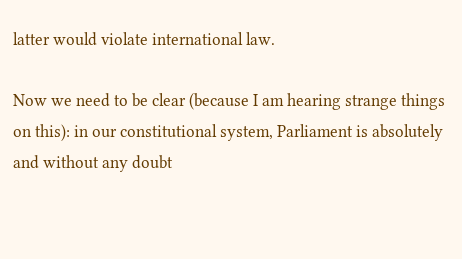latter would violate international law.

Now we need to be clear (because I am hearing strange things on this): in our constitutional system, Parliament is absolutely and without any doubt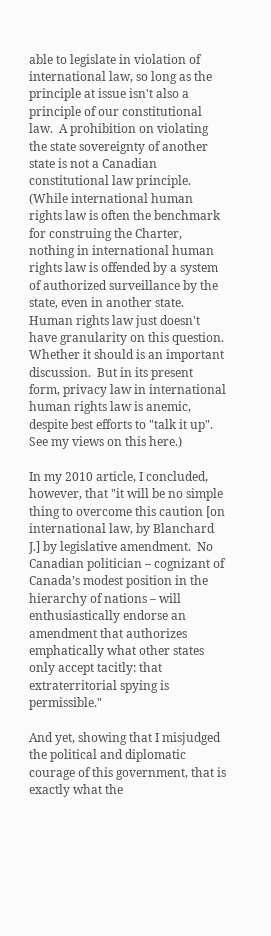able to legislate in violation of international law, so long as the principle at issue isn't also a principle of our constitutional law.  A prohibition on violating the state sovereignty of another state is not a Canadian constitutional law principle.  (While international human rights law is often the benchmark for construing the Charter, nothing in international human rights law is offended by a system of authorized surveillance by the state, even in another state.  Human rights law just doesn't have granularity on this question.  Whether it should is an important discussion.  But in its present form, privacy law in international human rights law is anemic, despite best efforts to "talk it up".  See my views on this here.)

In my 2010 article, I concluded, however, that "it will be no simple thing to overcome this caution [on international law, by Blanchard J.] by legislative amendment.  No Canadian politician – cognizant of Canada’s modest position in the hierarchy of nations – will enthusiastically endorse an amendment that authorizes emphatically what other states only accept tacitly: that extraterritorial spying is permissible."

And yet, showing that I misjudged the political and diplomatic courage of this government, that is exactly what the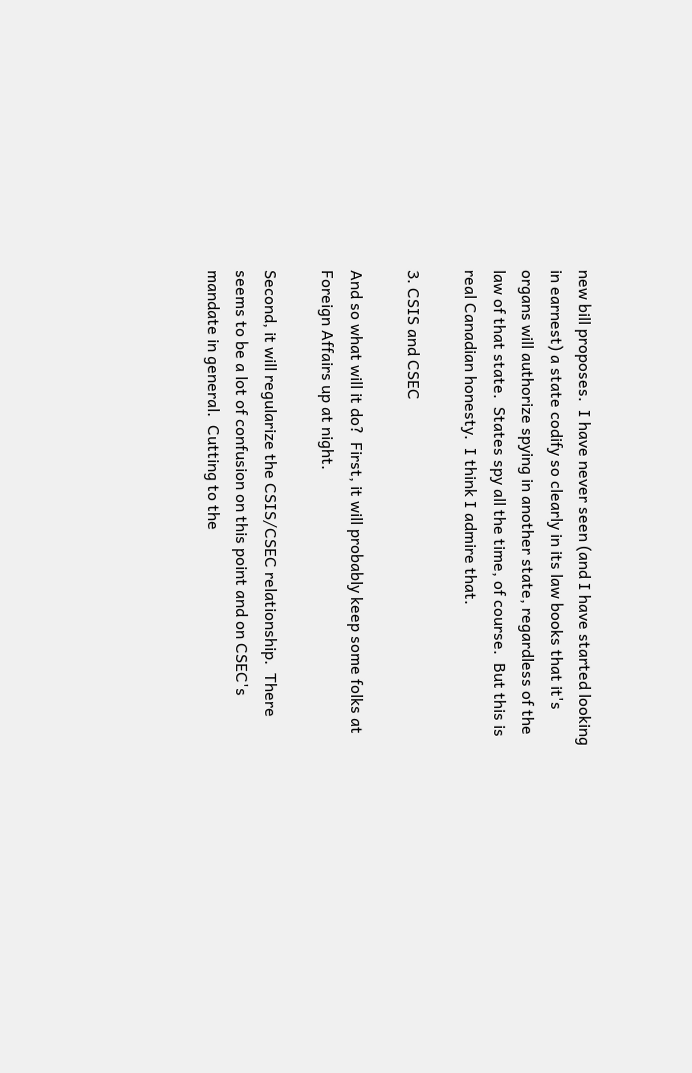new bill proposes.  I have never seen (and I have started looking in earnest) a state codify so clearly in its law books that it's organs will authorize spying in another state, regardless of the law of that state.  States spy all the time, of course.  But this is real Canadian honesty.  I think I admire that.

3. CSIS and CSEC

And so what will it do?  First, it will probably keep some folks at Foreign Affairs up at night.

Second, it will regularize the CSIS/CSEC relationship.  There seems to be a lot of confusion on this point and on CSEC's mandate in general.  Cutting to the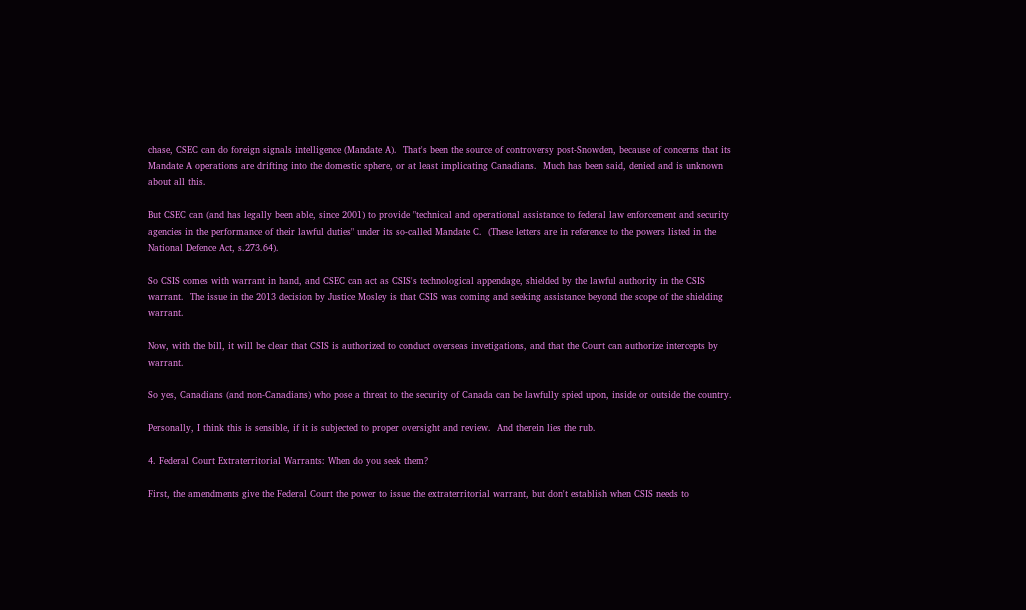chase, CSEC can do foreign signals intelligence (Mandate A).  That's been the source of controversy post-Snowden, because of concerns that its Mandate A operations are drifting into the domestic sphere, or at least implicating Canadians.  Much has been said, denied and is unknown about all this.

But CSEC can (and has legally been able, since 2001) to provide "technical and operational assistance to federal law enforcement and security agencies in the performance of their lawful duties" under its so-called Mandate C.  (These letters are in reference to the powers listed in the National Defence Act, s.273.64).

So CSIS comes with warrant in hand, and CSEC can act as CSIS's technological appendage, shielded by the lawful authority in the CSIS warrant.  The issue in the 2013 decision by Justice Mosley is that CSIS was coming and seeking assistance beyond the scope of the shielding warrant.

Now, with the bill, it will be clear that CSIS is authorized to conduct overseas invetigations, and that the Court can authorize intercepts by warrant.

So yes, Canadians (and non-Canadians) who pose a threat to the security of Canada can be lawfully spied upon, inside or outside the country.

Personally, I think this is sensible, if it is subjected to proper oversight and review.  And therein lies the rub.

4. Federal Court Extraterritorial Warrants: When do you seek them?

First, the amendments give the Federal Court the power to issue the extraterritorial warrant, but don't establish when CSIS needs to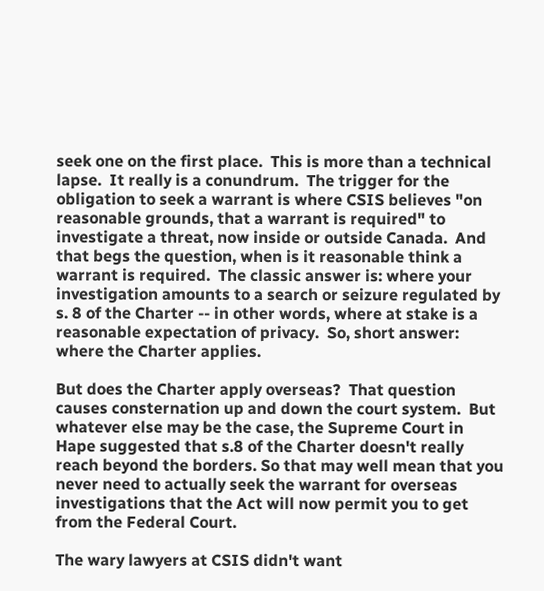seek one on the first place.  This is more than a technical lapse.  It really is a conundrum.  The trigger for the obligation to seek a warrant is where CSIS believes "on reasonable grounds, that a warrant is required" to investigate a threat, now inside or outside Canada.  And that begs the question, when is it reasonable think a warrant is required.  The classic answer is: where your investigation amounts to a search or seizure regulated by s. 8 of the Charter -- in other words, where at stake is a reasonable expectation of privacy.  So, short answer: where the Charter applies.

But does the Charter apply overseas?  That question causes consternation up and down the court system.  But whatever else may be the case, the Supreme Court in Hape suggested that s.8 of the Charter doesn't really reach beyond the borders. So that may well mean that you never need to actually seek the warrant for overseas investigations that the Act will now permit you to get from the Federal Court.

The wary lawyers at CSIS didn't want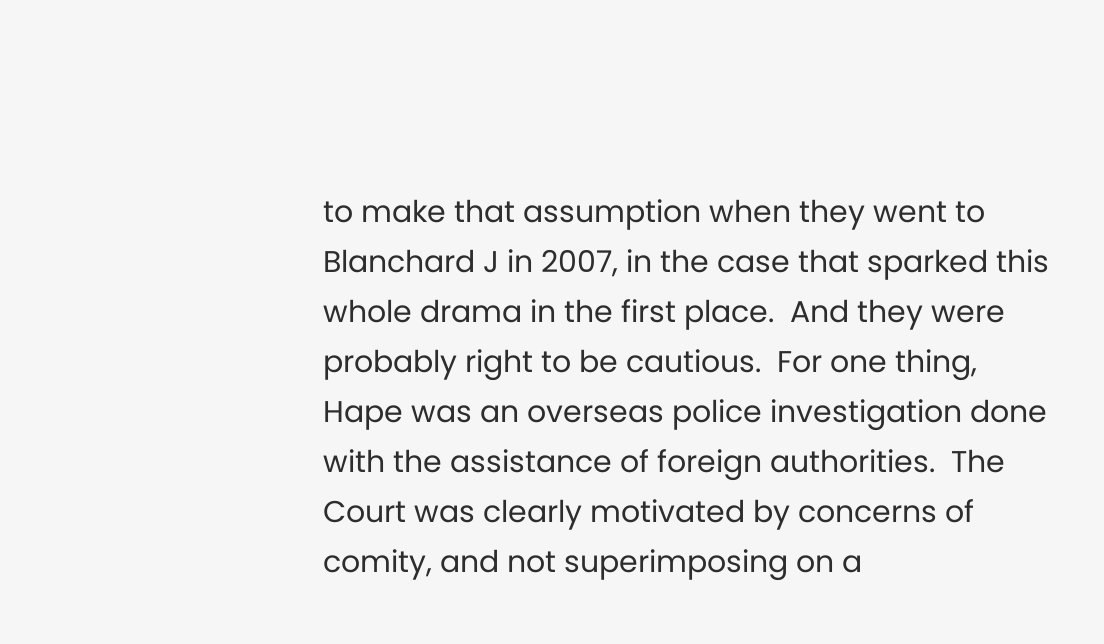to make that assumption when they went to Blanchard J in 2007, in the case that sparked this whole drama in the first place.  And they were probably right to be cautious.  For one thing, Hape was an overseas police investigation done with the assistance of foreign authorities.  The Court was clearly motivated by concerns of comity, and not superimposing on a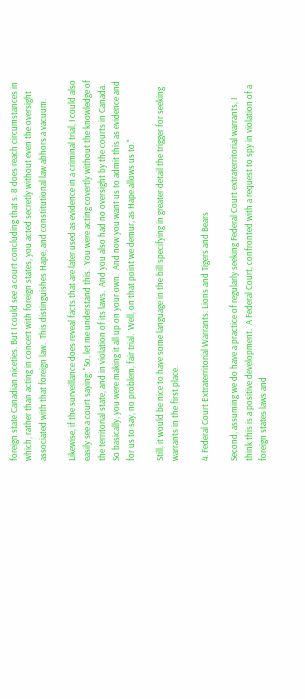foreign state Canadian niceties. But I could see a court concluding that s. 8 does reach circumstances in which, rather than acting in concert with foreign states, you acted secretly without even the oversight associated with that foreign law.  This distinguishes Hape, and constitutional law abhors a vacuum.

Likewise, if the surveillance does reveal facts that are later used as evidence in a criminal trial, I could also easily see a court saying: "So, let me understand this.  You were acting covertly without the knowledge of the territorial state, and in violation of its laws.  And you also had no oversight by the courts in Canada.  So basically, you were making it all up on your own.  And now you want us to admit this as evidence and for us to say, no problem, fair trial.  Well, on that point we demur, as Hape allows us to."

Still, it would be nice to have some language in the bill specifying in greater detail the trigger for seeking warrants in the first place.

4. Federal Court Extraterritorial Warrants: Lions and Tigers and Bears

Second, assuming we do have a practice of regularly seeking Federal Court extraterritorial warrants, I think this is a positive development.  A Federal Court, confronted with a request to spy in violation of a foreign states laws and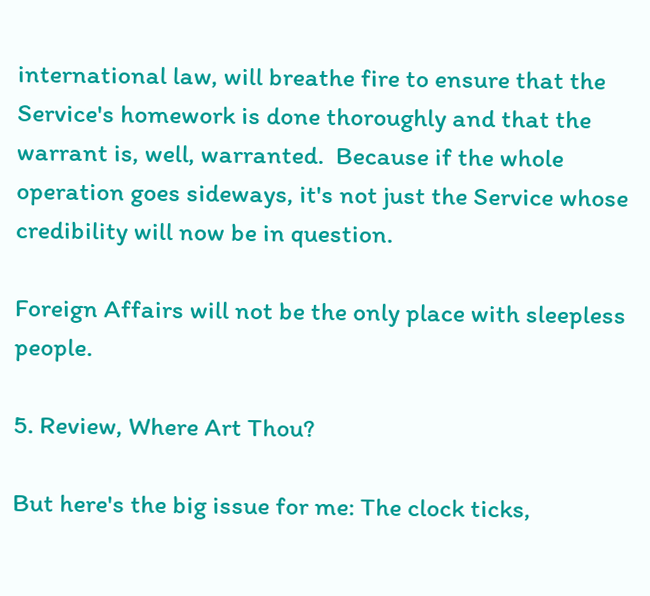international law, will breathe fire to ensure that the Service's homework is done thoroughly and that the warrant is, well, warranted.  Because if the whole operation goes sideways, it's not just the Service whose credibility will now be in question.

Foreign Affairs will not be the only place with sleepless people.

5. Review, Where Art Thou?

But here's the big issue for me: The clock ticks,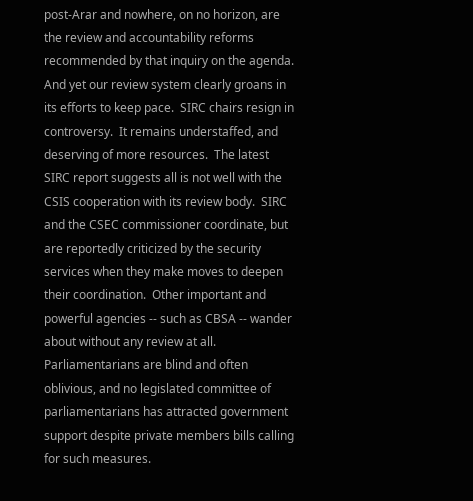post-Arar and nowhere, on no horizon, are the review and accountability reforms recommended by that inquiry on the agenda.  And yet our review system clearly groans in its efforts to keep pace.  SIRC chairs resign in controversy.  It remains understaffed, and deserving of more resources.  The latest SIRC report suggests all is not well with the CSIS cooperation with its review body.  SIRC and the CSEC commissioner coordinate, but are reportedly criticized by the security services when they make moves to deepen their coordination.  Other important and powerful agencies -- such as CBSA -- wander about without any review at all.  Parliamentarians are blind and often oblivious, and no legislated committee of parliamentarians has attracted government support despite private members bills calling for such measures.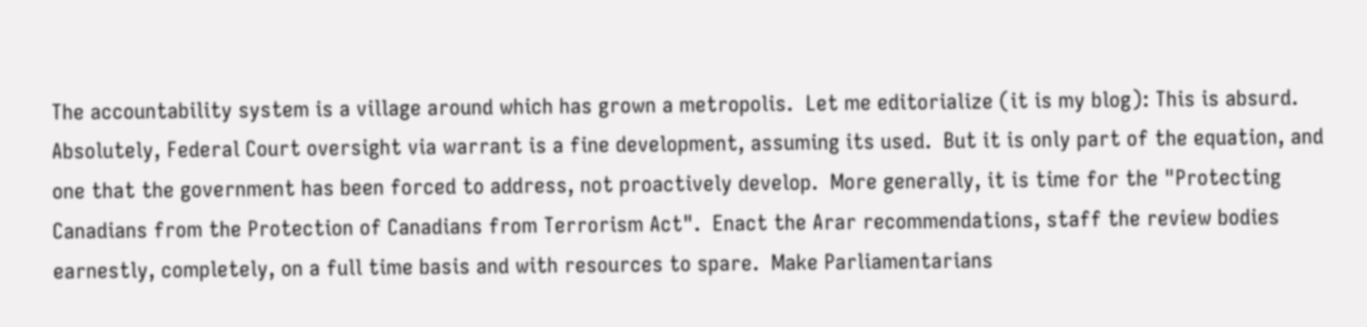The accountability system is a village around which has grown a metropolis.  Let me editorialize (it is my blog): This is absurd.  Absolutely, Federal Court oversight via warrant is a fine development, assuming its used.  But it is only part of the equation, and one that the government has been forced to address, not proactively develop.  More generally, it is time for the "Protecting Canadians from the Protection of Canadians from Terrorism Act".  Enact the Arar recommendations, staff the review bodies earnestly, completely, on a full time basis and with resources to spare.  Make Parliamentarians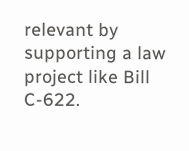relevant by supporting a law project like Bill C-622.